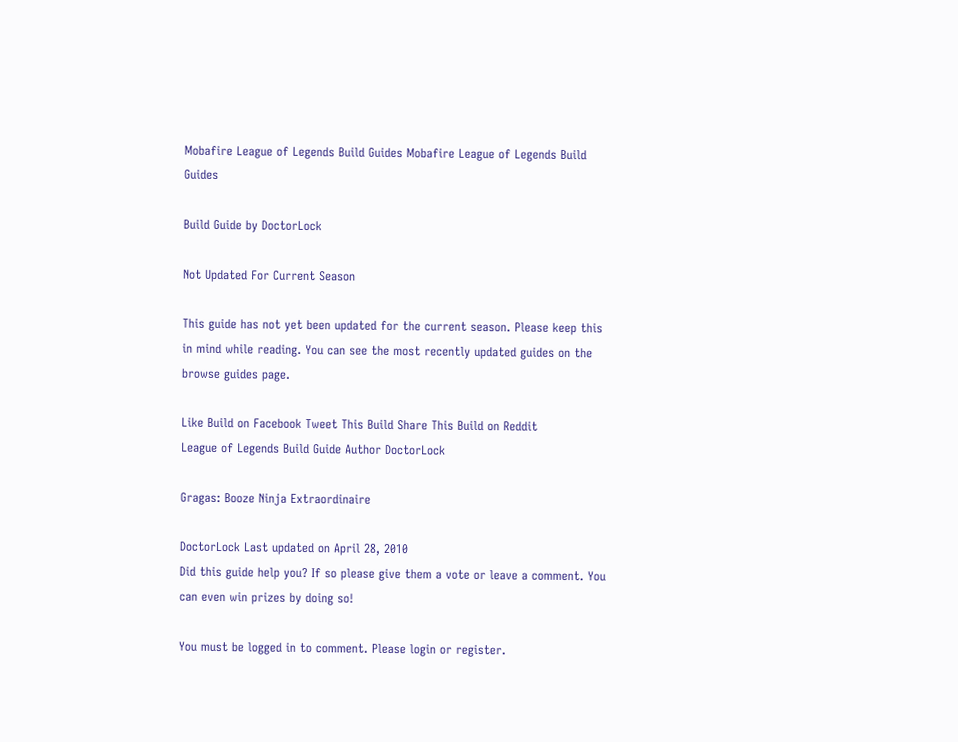Mobafire League of Legends Build Guides Mobafire League of Legends Build Guides

Build Guide by DoctorLock

Not Updated For Current Season

This guide has not yet been updated for the current season. Please keep this in mind while reading. You can see the most recently updated guides on the browse guides page.

Like Build on Facebook Tweet This Build Share This Build on Reddit
League of Legends Build Guide Author DoctorLock

Gragas: Booze Ninja Extraordinaire

DoctorLock Last updated on April 28, 2010
Did this guide help you? If so please give them a vote or leave a comment. You can even win prizes by doing so!

You must be logged in to comment. Please login or register.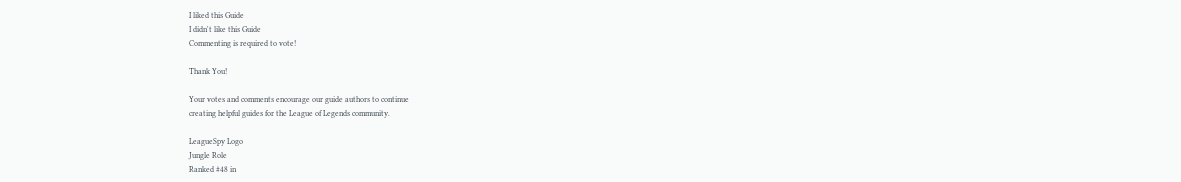I liked this Guide
I didn't like this Guide
Commenting is required to vote!

Thank You!

Your votes and comments encourage our guide authors to continue
creating helpful guides for the League of Legends community.

LeagueSpy Logo
Jungle Role
Ranked #48 in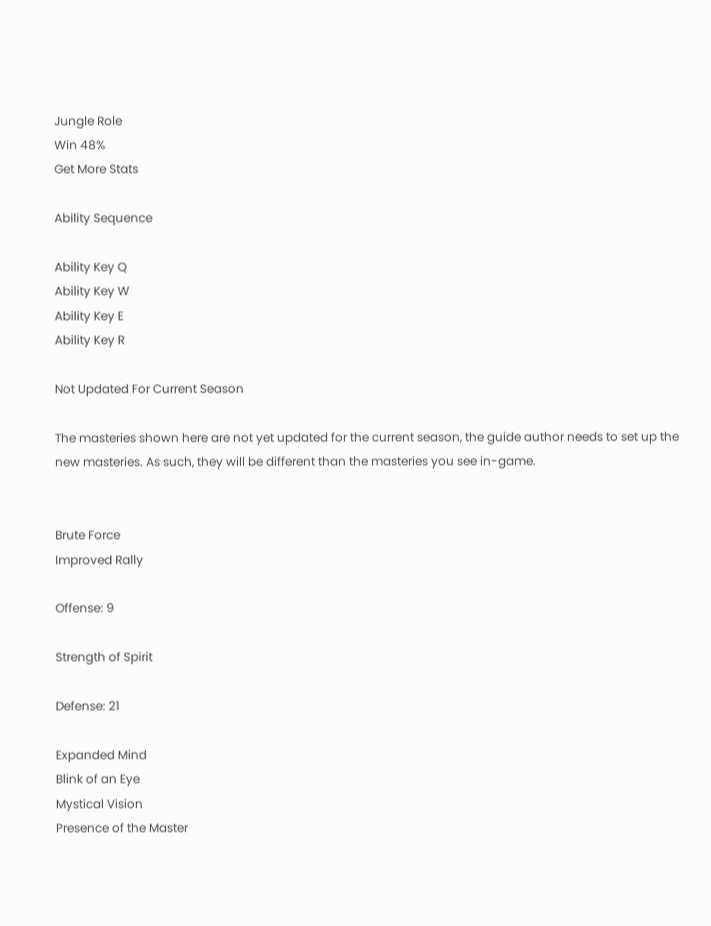Jungle Role
Win 48%
Get More Stats

Ability Sequence

Ability Key Q
Ability Key W
Ability Key E
Ability Key R

Not Updated For Current Season

The masteries shown here are not yet updated for the current season, the guide author needs to set up the new masteries. As such, they will be different than the masteries you see in-game.


Brute Force
Improved Rally

Offense: 9

Strength of Spirit

Defense: 21

Expanded Mind
Blink of an Eye
Mystical Vision
Presence of the Master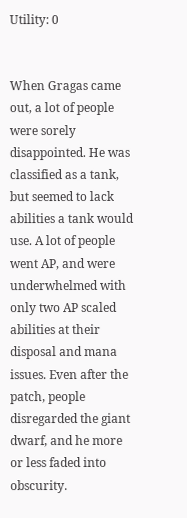Utility: 0


When Gragas came out, a lot of people were sorely disappointed. He was classified as a tank, but seemed to lack abilities a tank would use. A lot of people went AP, and were underwhelmed with only two AP scaled abilities at their disposal and mana issues. Even after the patch, people disregarded the giant dwarf, and he more or less faded into obscurity.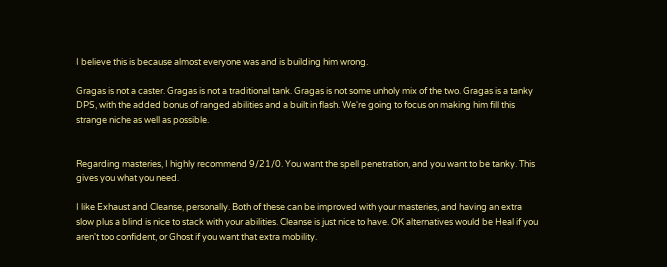I believe this is because almost everyone was and is building him wrong.

Gragas is not a caster. Gragas is not a traditional tank. Gragas is not some unholy mix of the two. Gragas is a tanky DPS, with the added bonus of ranged abilities and a built in flash. We're going to focus on making him fill this strange niche as well as possible.


Regarding masteries, I highly recommend 9/21/0. You want the spell penetration, and you want to be tanky. This gives you what you need.

I like Exhaust and Cleanse, personally. Both of these can be improved with your masteries, and having an extra slow plus a blind is nice to stack with your abilities. Cleanse is just nice to have. OK alternatives would be Heal if you aren't too confident, or Ghost if you want that extra mobility.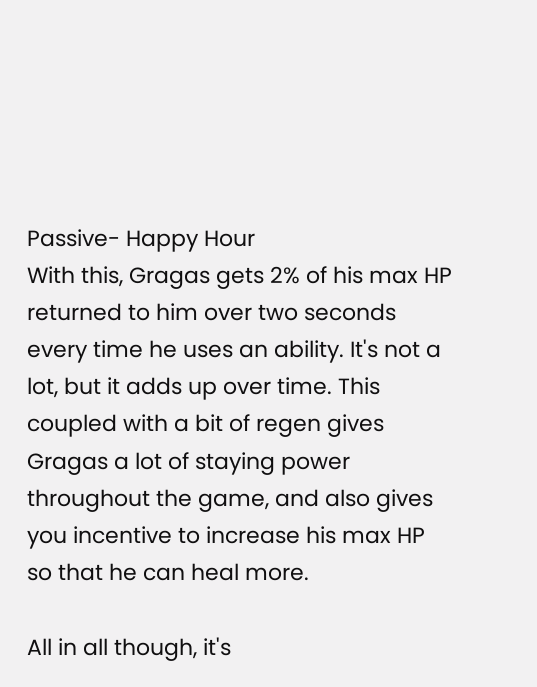Passive- Happy Hour
With this, Gragas gets 2% of his max HP returned to him over two seconds every time he uses an ability. It's not a lot, but it adds up over time. This coupled with a bit of regen gives Gragas a lot of staying power throughout the game, and also gives you incentive to increase his max HP so that he can heal more.

All in all though, it's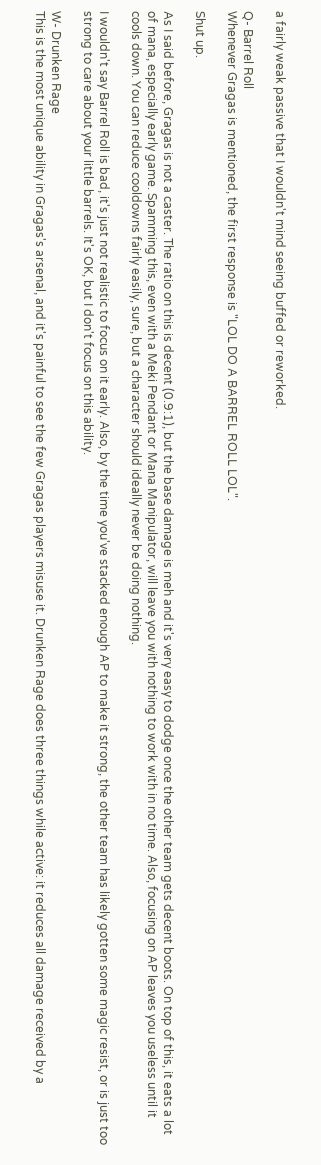a fairly weak passive that I wouldn't mind seeing buffed or reworked.

Q- Barrel Roll
Whenever Gragas is mentioned, the first response is "LOL DO A BARREL ROLL LOL".

Shut up.

As I said before, Gragas is not a caster. The ratio on this is decent (0.9:1), but the base damage is meh and it's very easy to dodge once the other team gets decent boots. On top of this, it eats a lot of mana, especially early game. Spamming this, even with a Meki Pendant or Mana Manipulator, will leave you with nothing to work with in no time. Also, focusing on AP leaves you useless until it cools down. You can reduce cooldowns fairly easily, sure, but a character should ideally never be doing nothing.

I wouldn't say Barrel Roll is bad, it's just not realistic to focus on it early. Also, by the time you've stacked enough AP to make it strong, the other team has likely gotten some magic resist, or is just too strong to care about your little barrels. It's OK, but I don't focus on this ability.

W- Drunken Rage
This is the most unique ability in Gragas's arsenal, and it's painful to see the few Gragas players misuse it. Drunken Rage does three things while active: it reduces all damage received by a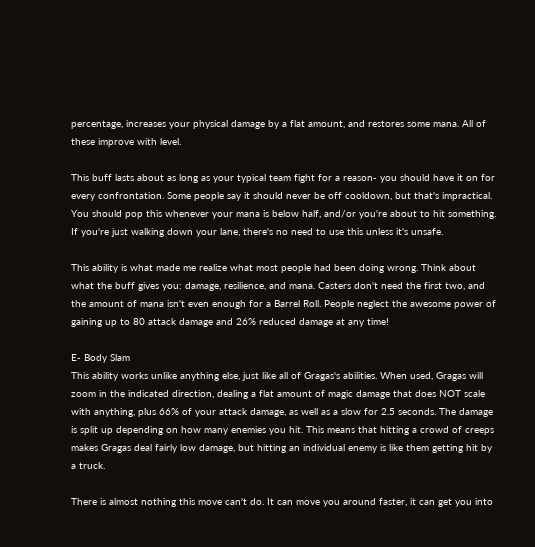percentage, increases your physical damage by a flat amount, and restores some mana. All of these improve with level.

This buff lasts about as long as your typical team fight for a reason- you should have it on for every confrontation. Some people say it should never be off cooldown, but that's impractical. You should pop this whenever your mana is below half, and/or you're about to hit something. If you're just walking down your lane, there's no need to use this unless it's unsafe.

This ability is what made me realize what most people had been doing wrong. Think about what the buff gives you: damage, resilience, and mana. Casters don't need the first two, and the amount of mana isn't even enough for a Barrel Roll. People neglect the awesome power of gaining up to 80 attack damage and 26% reduced damage at any time!

E- Body Slam
This ability works unlike anything else, just like all of Gragas's abilities. When used, Gragas will zoom in the indicated direction, dealing a flat amount of magic damage that does NOT scale with anything, plus 66% of your attack damage, as well as a slow for 2.5 seconds. The damage is split up depending on how many enemies you hit. This means that hitting a crowd of creeps makes Gragas deal fairly low damage, but hitting an individual enemy is like them getting hit by a truck.

There is almost nothing this move can't do. It can move you around faster, it can get you into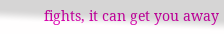fights, it can get you away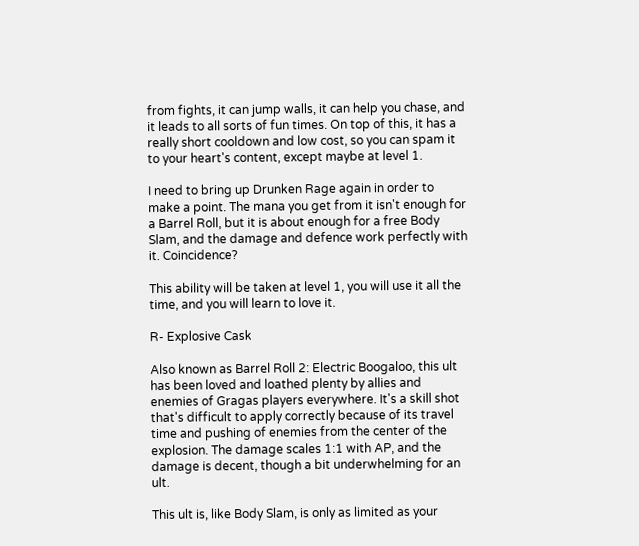from fights, it can jump walls, it can help you chase, and it leads to all sorts of fun times. On top of this, it has a really short cooldown and low cost, so you can spam it to your heart's content, except maybe at level 1.

I need to bring up Drunken Rage again in order to make a point. The mana you get from it isn't enough for a Barrel Roll, but it is about enough for a free Body Slam, and the damage and defence work perfectly with it. Coincidence?

This ability will be taken at level 1, you will use it all the time, and you will learn to love it.

R- Explosive Cask

Also known as Barrel Roll 2: Electric Boogaloo, this ult has been loved and loathed plenty by allies and enemies of Gragas players everywhere. It's a skill shot that's difficult to apply correctly because of its travel time and pushing of enemies from the center of the explosion. The damage scales 1:1 with AP, and the damage is decent, though a bit underwhelming for an ult.

This ult is, like Body Slam, is only as limited as your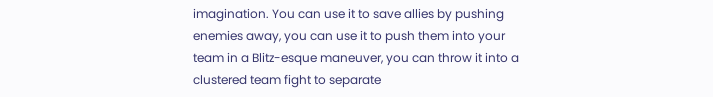imagination. You can use it to save allies by pushing enemies away, you can use it to push them into your team in a Blitz-esque maneuver, you can throw it into a clustered team fight to separate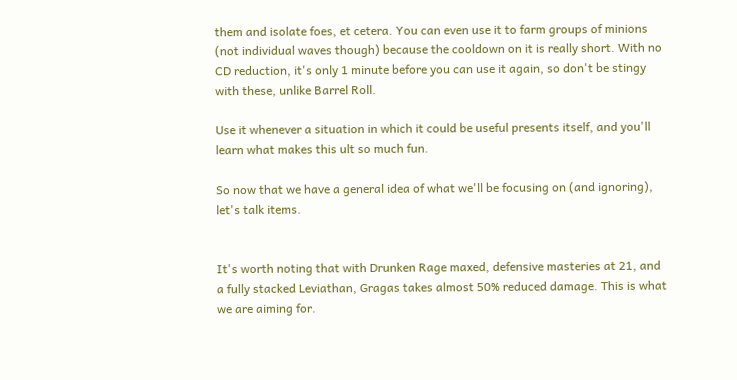them and isolate foes, et cetera. You can even use it to farm groups of minions (not individual waves though) because the cooldown on it is really short. With no CD reduction, it's only 1 minute before you can use it again, so don't be stingy with these, unlike Barrel Roll.

Use it whenever a situation in which it could be useful presents itself, and you'll learn what makes this ult so much fun.

So now that we have a general idea of what we'll be focusing on (and ignoring), let's talk items.


It's worth noting that with Drunken Rage maxed, defensive masteries at 21, and a fully stacked Leviathan, Gragas takes almost 50% reduced damage. This is what we are aiming for.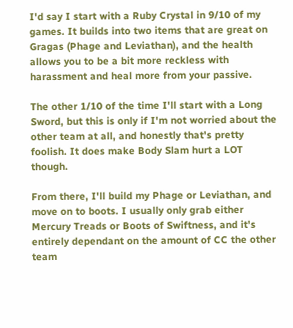I'd say I start with a Ruby Crystal in 9/10 of my games. It builds into two items that are great on Gragas (Phage and Leviathan), and the health allows you to be a bit more reckless with harassment and heal more from your passive.

The other 1/10 of the time I'll start with a Long Sword, but this is only if I'm not worried about the other team at all, and honestly that's pretty foolish. It does make Body Slam hurt a LOT though.

From there, I'll build my Phage or Leviathan, and move on to boots. I usually only grab either Mercury Treads or Boots of Swiftness, and it's entirely dependant on the amount of CC the other team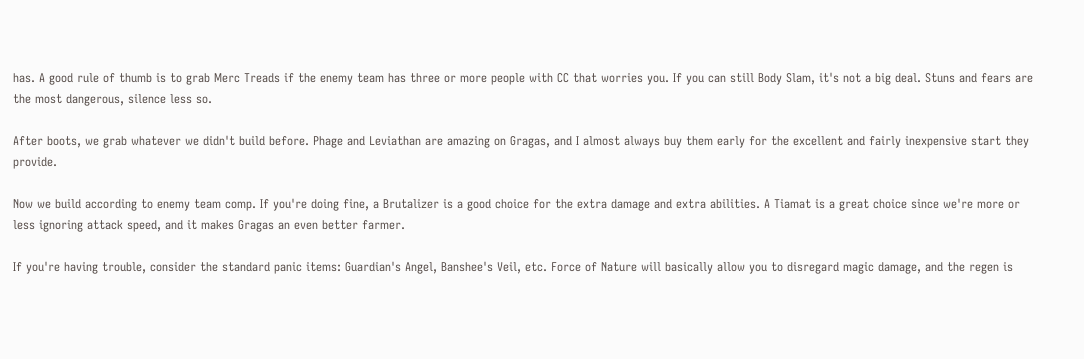has. A good rule of thumb is to grab Merc Treads if the enemy team has three or more people with CC that worries you. If you can still Body Slam, it's not a big deal. Stuns and fears are the most dangerous, silence less so.

After boots, we grab whatever we didn't build before. Phage and Leviathan are amazing on Gragas, and I almost always buy them early for the excellent and fairly inexpensive start they provide.

Now we build according to enemy team comp. If you're doing fine, a Brutalizer is a good choice for the extra damage and extra abilities. A Tiamat is a great choice since we're more or less ignoring attack speed, and it makes Gragas an even better farmer.

If you're having trouble, consider the standard panic items: Guardian's Angel, Banshee's Veil, etc. Force of Nature will basically allow you to disregard magic damage, and the regen is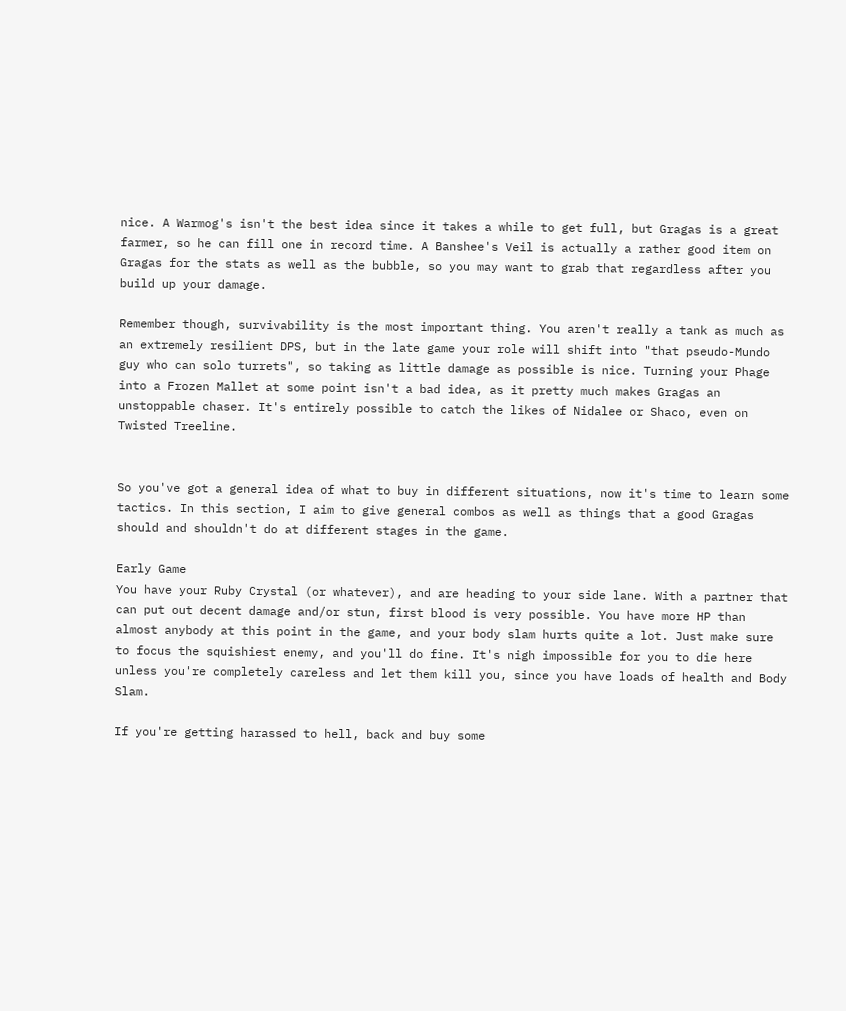nice. A Warmog's isn't the best idea since it takes a while to get full, but Gragas is a great farmer, so he can fill one in record time. A Banshee's Veil is actually a rather good item on Gragas for the stats as well as the bubble, so you may want to grab that regardless after you build up your damage.

Remember though, survivability is the most important thing. You aren't really a tank as much as an extremely resilient DPS, but in the late game your role will shift into "that pseudo-Mundo guy who can solo turrets", so taking as little damage as possible is nice. Turning your Phage into a Frozen Mallet at some point isn't a bad idea, as it pretty much makes Gragas an unstoppable chaser. It's entirely possible to catch the likes of Nidalee or Shaco, even on Twisted Treeline.


So you've got a general idea of what to buy in different situations, now it's time to learn some tactics. In this section, I aim to give general combos as well as things that a good Gragas should and shouldn't do at different stages in the game.

Early Game
You have your Ruby Crystal (or whatever), and are heading to your side lane. With a partner that can put out decent damage and/or stun, first blood is very possible. You have more HP than almost anybody at this point in the game, and your body slam hurts quite a lot. Just make sure to focus the squishiest enemy, and you'll do fine. It's nigh impossible for you to die here unless you're completely careless and let them kill you, since you have loads of health and Body Slam.

If you're getting harassed to hell, back and buy some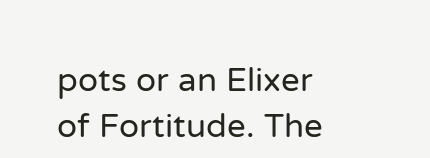pots or an Elixer of Fortitude. The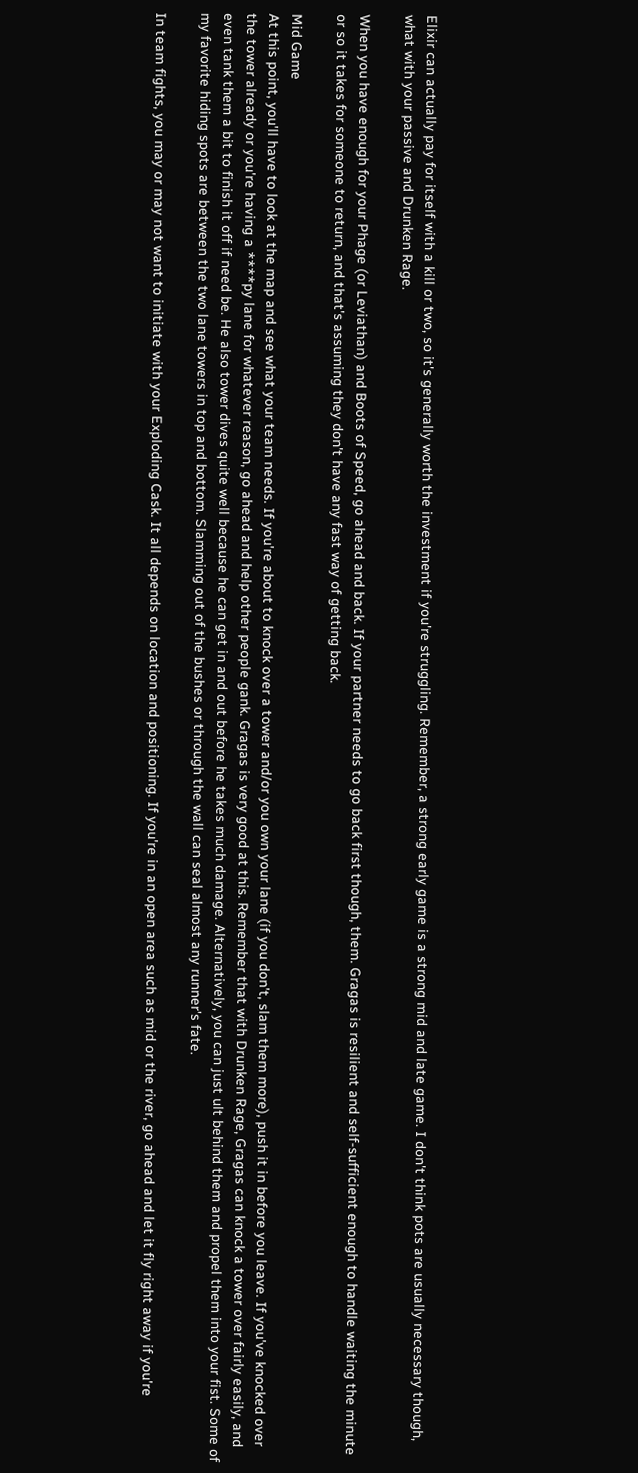Elixir can actually pay for itself with a kill or two, so it's generally worth the investment if you're struggling. Remember, a strong early game is a strong mid and late game. I don't think pots are usually necessary though, what with your passive and Drunken Rage.

When you have enough for your Phage (or Leviathan) and Boots of Speed, go ahead and back. If your partner needs to go back first though, them. Gragas is resilient and self-sufficient enough to handle waiting the minute or so it takes for someone to return, and that's assuming they don't have any fast way of getting back.

Mid Game
At this point, you'll have to look at the map and see what your team needs. If you're about to knock over a tower and/or you own your lane (if you don't, slam them more), push it in before you leave. If you've knocked over the tower already or you're having a ****py lane for whatever reason, go ahead and help other people gank. Gragas is very good at this. Remember that with Drunken Rage, Gragas can knock a tower over fairly easily, and even tank them a bit to finish it off if need be. He also tower dives quite well because he can get in and out before he takes much damage. Alternatively, you can just ult behind them and propel them into your fist. Some of my favorite hiding spots are between the two lane towers in top and bottom. Slamming out of the bushes or through the wall can seal almost any runner's fate.

In team fights, you may or may not want to initiate with your Exploding Cask. It all depends on location and positioning. If you're in an open area such as mid or the river, go ahead and let it fly right away if you're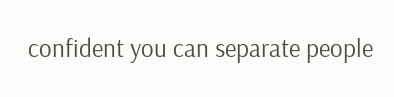confident you can separate people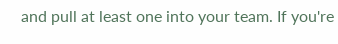and pull at least one into your team. If you're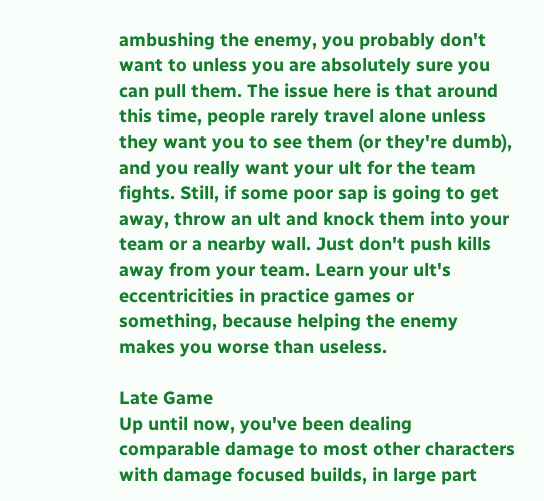ambushing the enemy, you probably don't want to unless you are absolutely sure you can pull them. The issue here is that around this time, people rarely travel alone unless they want you to see them (or they're dumb), and you really want your ult for the team fights. Still, if some poor sap is going to get away, throw an ult and knock them into your team or a nearby wall. Just don't push kills away from your team. Learn your ult's eccentricities in practice games or something, because helping the enemy makes you worse than useless.

Late Game
Up until now, you've been dealing comparable damage to most other characters with damage focused builds, in large part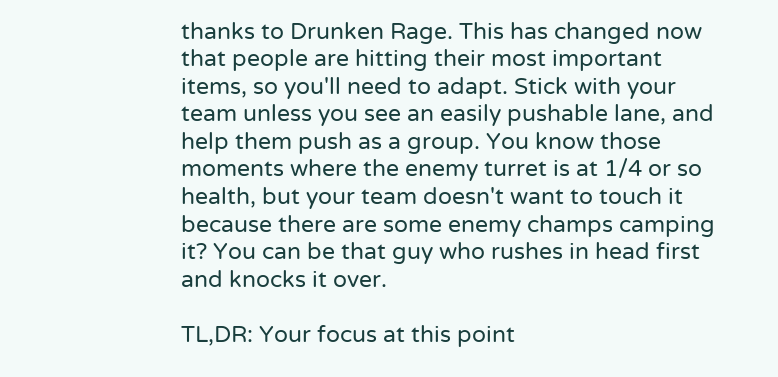thanks to Drunken Rage. This has changed now that people are hitting their most important items, so you'll need to adapt. Stick with your team unless you see an easily pushable lane, and help them push as a group. You know those moments where the enemy turret is at 1/4 or so health, but your team doesn't want to touch it because there are some enemy champs camping it? You can be that guy who rushes in head first and knocks it over.

TL,DR: Your focus at this point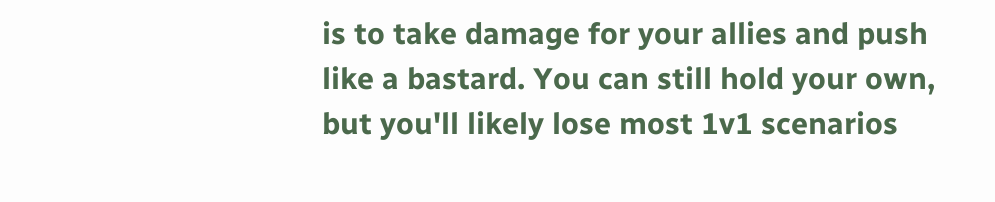is to take damage for your allies and push like a bastard. You can still hold your own, but you'll likely lose most 1v1 scenarios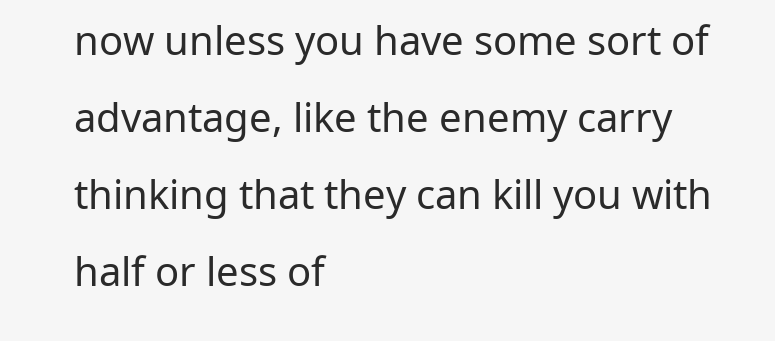now unless you have some sort of advantage, like the enemy carry thinking that they can kill you with half or less of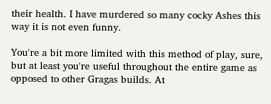their health. I have murdered so many cocky Ashes this way it is not even funny.

You're a bit more limited with this method of play, sure, but at least you're useful throughout the entire game as opposed to other Gragas builds. At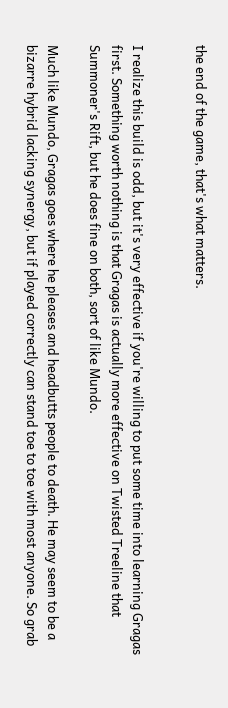the end of the game, that's what matters.


I realize this build is odd, but it's very effective if you're willing to put some time into learning Gragas first. Something worth nothing is that Gragas is actually more effective on Twisted Treeline that Summoner's Rift, but he does fine on both, sort of like Mundo.

Much like Mundo, Gragas goes where he pleases and headbutts people to death. He may seem to be a bizarre hybrid lacking synergy, but if played correctly can stand toe to toe with most anyone. So grab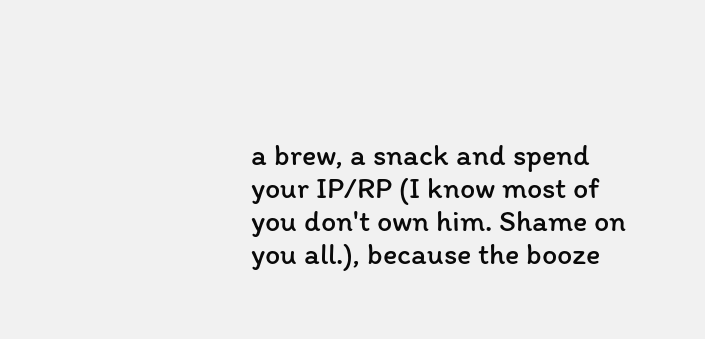a brew, a snack and spend your IP/RP (I know most of you don't own him. Shame on you all.), because the booze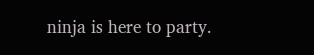ninja is here to party.